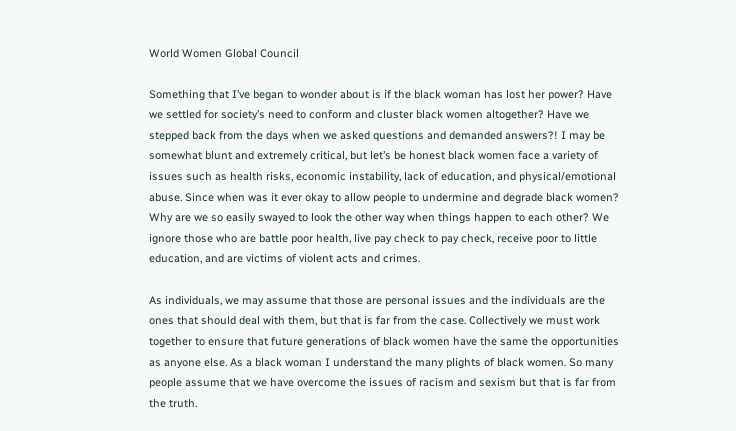World Women Global Council

Something that I’ve began to wonder about is if the black woman has lost her power? Have we settled for society’s need to conform and cluster black women altogether? Have we stepped back from the days when we asked questions and demanded answers?! I may be somewhat blunt and extremely critical, but let’s be honest black women face a variety of issues such as health risks, economic instability, lack of education, and physical/emotional abuse. Since when was it ever okay to allow people to undermine and degrade black women?  Why are we so easily swayed to look the other way when things happen to each other? We ignore those who are battle poor health, live pay check to pay check, receive poor to little education, and are victims of violent acts and crimes.

As individuals, we may assume that those are personal issues and the individuals are the ones that should deal with them, but that is far from the case. Collectively we must work together to ensure that future generations of black women have the same the opportunities as anyone else. As a black woman I understand the many plights of black women. So many people assume that we have overcome the issues of racism and sexism but that is far from the truth.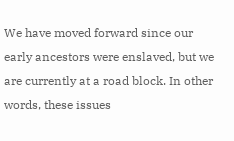We have moved forward since our early ancestors were enslaved, but we are currently at a road block. In other words, these issues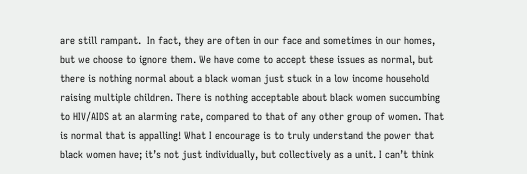are still rampant.  In fact, they are often in our face and sometimes in our homes, but we choose to ignore them. We have come to accept these issues as normal, but there is nothing normal about a black woman just stuck in a low income household raising multiple children. There is nothing acceptable about black women succumbing to HIV/AIDS at an alarming rate, compared to that of any other group of women. That is normal that is appalling! What I encourage is to truly understand the power that black women have; it’s not just individually, but collectively as a unit. I can’t think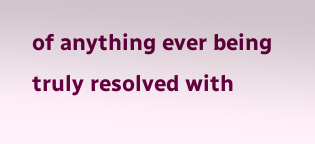of anything ever being truly resolved with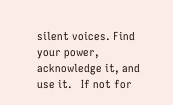silent voices. Find your power, acknowledge it, and use it.   If not for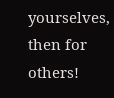yourselves, then for others!